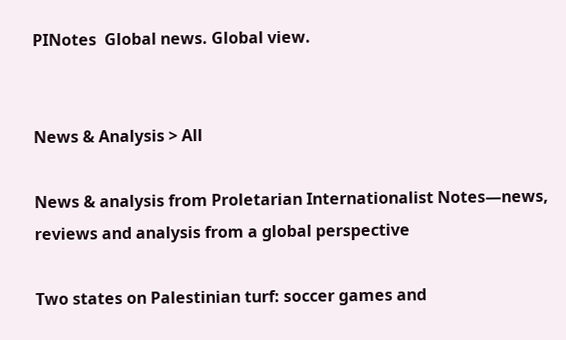PINotes  Global news. Global view.


News & Analysis > All

News & analysis from Proletarian Internationalist Notes—news, reviews and analysis from a global perspective

Two states on Palestinian turf: soccer games and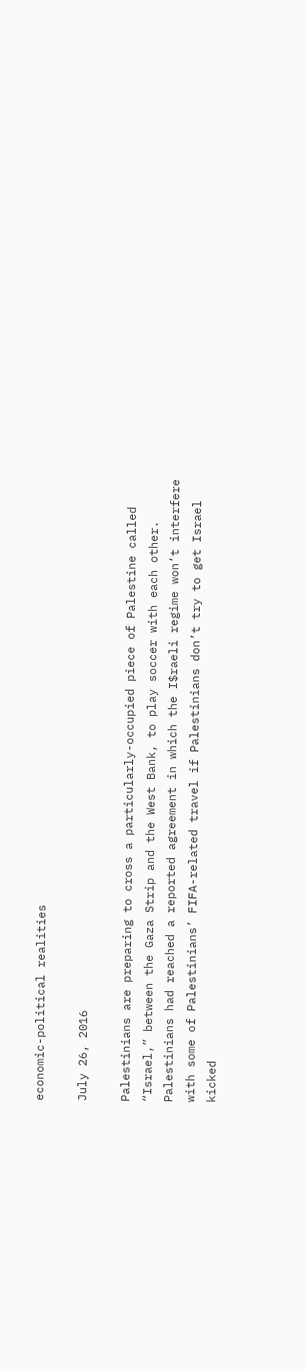economic-political realities

July 26, 2016

Palestinians are preparing to cross a particularly-occupied piece of Palestine called “Israel,” between the Gaza Strip and the West Bank, to play soccer with each other. Palestinians had reached a reported agreement in which the I$raeli regime won’t interfere with some of Palestinians’ FIFA-related travel if Palestinians don’t try to get Israel kicked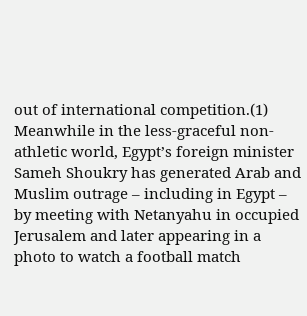out of international competition.(1) Meanwhile in the less-graceful non-athletic world, Egypt’s foreign minister Sameh Shoukry has generated Arab and Muslim outrage – including in Egypt – by meeting with Netanyahu in occupied Jerusalem and later appearing in a photo to watch a football match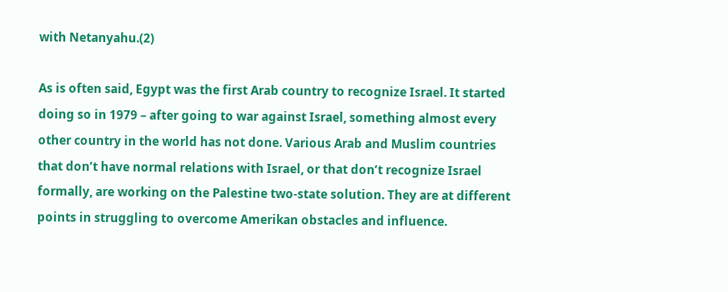with Netanyahu.(2)

As is often said, Egypt was the first Arab country to recognize Israel. It started doing so in 1979 – after going to war against Israel, something almost every other country in the world has not done. Various Arab and Muslim countries that don’t have normal relations with Israel, or that don’t recognize Israel formally, are working on the Palestine two-state solution. They are at different points in struggling to overcome Amerikan obstacles and influence.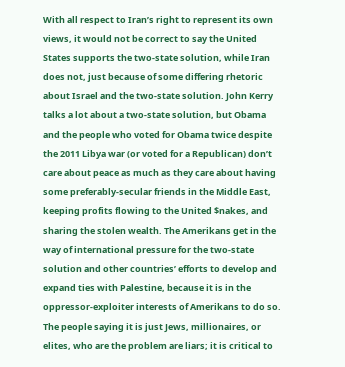With all respect to Iran’s right to represent its own views, it would not be correct to say the United States supports the two-state solution, while Iran does not, just because of some differing rhetoric about Israel and the two-state solution. John Kerry talks a lot about a two-state solution, but Obama and the people who voted for Obama twice despite the 2011 Libya war (or voted for a Republican) don’t care about peace as much as they care about having some preferably-secular friends in the Middle East, keeping profits flowing to the United $nakes, and sharing the stolen wealth. The Amerikans get in the way of international pressure for the two-state solution and other countries’ efforts to develop and expand ties with Palestine, because it is in the oppressor-exploiter interests of Amerikans to do so. The people saying it is just Jews, millionaires, or elites, who are the problem are liars; it is critical to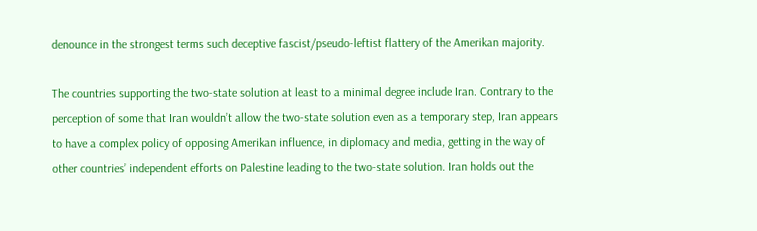denounce in the strongest terms such deceptive fascist/pseudo-leftist flattery of the Amerikan majority.

The countries supporting the two-state solution at least to a minimal degree include Iran. Contrary to the perception of some that Iran wouldn’t allow the two-state solution even as a temporary step, Iran appears to have a complex policy of opposing Amerikan influence, in diplomacy and media, getting in the way of other countries’ independent efforts on Palestine leading to the two-state solution. Iran holds out the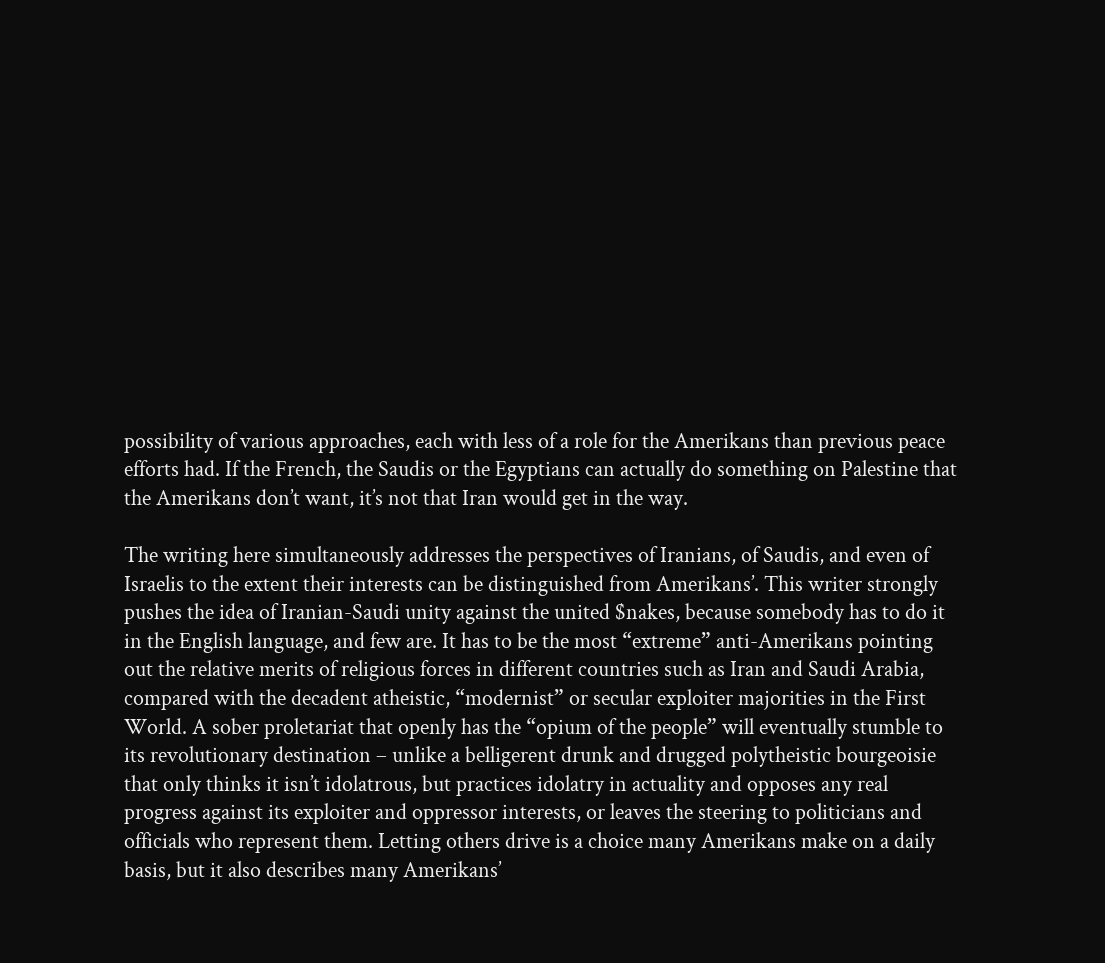possibility of various approaches, each with less of a role for the Amerikans than previous peace efforts had. If the French, the Saudis or the Egyptians can actually do something on Palestine that the Amerikans don’t want, it’s not that Iran would get in the way.

The writing here simultaneously addresses the perspectives of Iranians, of Saudis, and even of Israelis to the extent their interests can be distinguished from Amerikans’. This writer strongly pushes the idea of Iranian-Saudi unity against the united $nakes, because somebody has to do it in the English language, and few are. It has to be the most “extreme” anti-Amerikans pointing out the relative merits of religious forces in different countries such as Iran and Saudi Arabia, compared with the decadent atheistic, “modernist” or secular exploiter majorities in the First World. A sober proletariat that openly has the “opium of the people” will eventually stumble to its revolutionary destination – unlike a belligerent drunk and drugged polytheistic bourgeoisie that only thinks it isn’t idolatrous, but practices idolatry in actuality and opposes any real progress against its exploiter and oppressor interests, or leaves the steering to politicians and officials who represent them. Letting others drive is a choice many Amerikans make on a daily basis, but it also describes many Amerikans’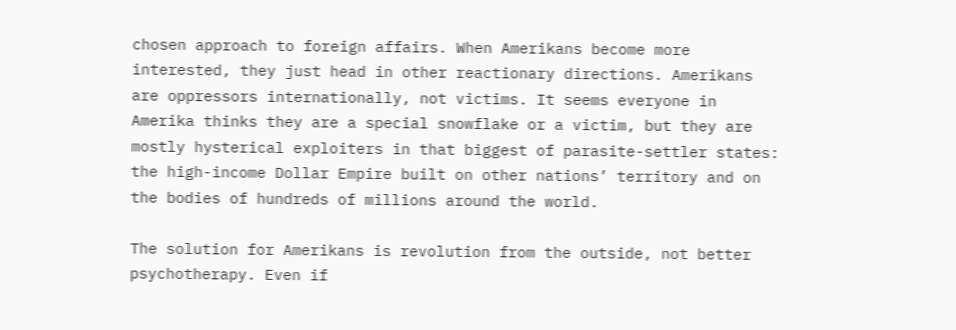chosen approach to foreign affairs. When Amerikans become more interested, they just head in other reactionary directions. Amerikans are oppressors internationally, not victims. It seems everyone in Amerika thinks they are a special snowflake or a victim, but they are mostly hysterical exploiters in that biggest of parasite-settler states: the high-income Dollar Empire built on other nations’ territory and on the bodies of hundreds of millions around the world.

The solution for Amerikans is revolution from the outside, not better psychotherapy. Even if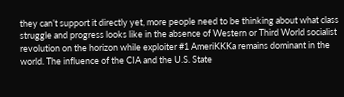they can’t support it directly yet, more people need to be thinking about what class struggle and progress looks like in the absence of Western or Third World socialist revolution on the horizon while exploiter #1 AmeriKKKa remains dominant in the world. The influence of the CIA and the U.S. State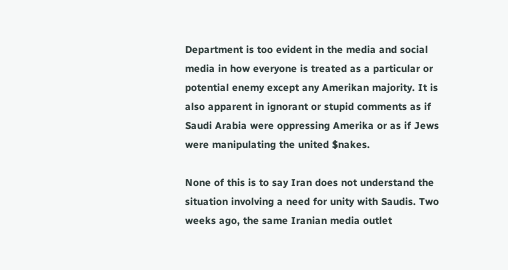Department is too evident in the media and social media in how everyone is treated as a particular or potential enemy except any Amerikan majority. It is also apparent in ignorant or stupid comments as if Saudi Arabia were oppressing Amerika or as if Jews were manipulating the united $nakes.

None of this is to say Iran does not understand the situation involving a need for unity with Saudis. Two weeks ago, the same Iranian media outlet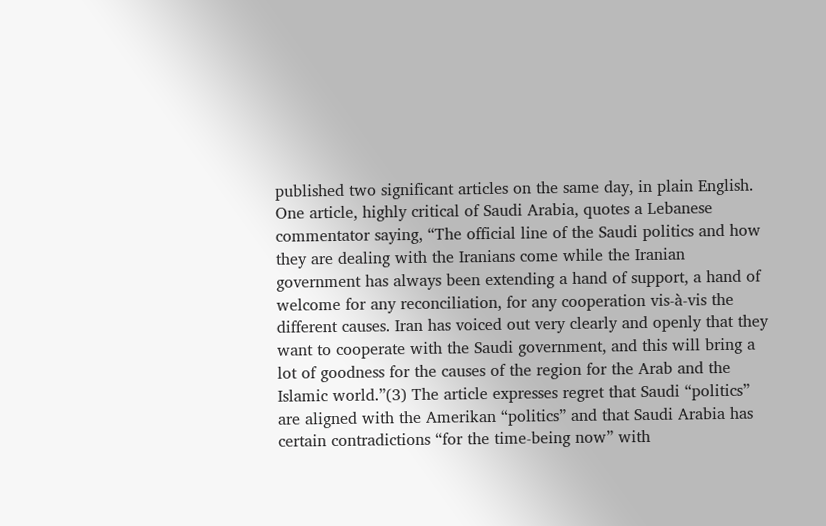published two significant articles on the same day, in plain English. One article, highly critical of Saudi Arabia, quotes a Lebanese commentator saying, “The official line of the Saudi politics and how they are dealing with the Iranians come while the Iranian government has always been extending a hand of support, a hand of welcome for any reconciliation, for any cooperation vis-à-vis the different causes. Iran has voiced out very clearly and openly that they want to cooperate with the Saudi government, and this will bring a lot of goodness for the causes of the region for the Arab and the Islamic world.”(3) The article expresses regret that Saudi “politics” are aligned with the Amerikan “politics” and that Saudi Arabia has certain contradictions “for the time-being now” with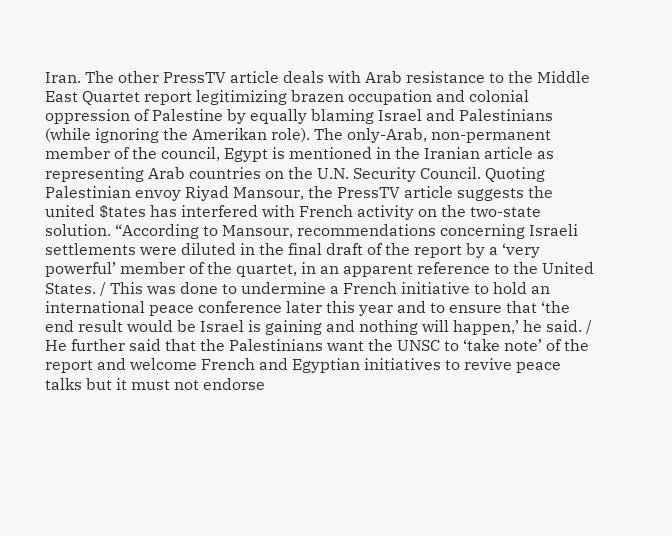Iran. The other PressTV article deals with Arab resistance to the Middle East Quartet report legitimizing brazen occupation and colonial oppression of Palestine by equally blaming Israel and Palestinians (while ignoring the Amerikan role). The only-Arab, non-permanent member of the council, Egypt is mentioned in the Iranian article as representing Arab countries on the U.N. Security Council. Quoting Palestinian envoy Riyad Mansour, the PressTV article suggests the united $tates has interfered with French activity on the two-state solution. “According to Mansour, recommendations concerning Israeli settlements were diluted in the final draft of the report by a ‘very powerful’ member of the quartet, in an apparent reference to the United States. / This was done to undermine a French initiative to hold an international peace conference later this year and to ensure that ‘the end result would be Israel is gaining and nothing will happen,’ he said. / He further said that the Palestinians want the UNSC to ‘take note’ of the report and welcome French and Egyptian initiatives to revive peace talks but it must not endorse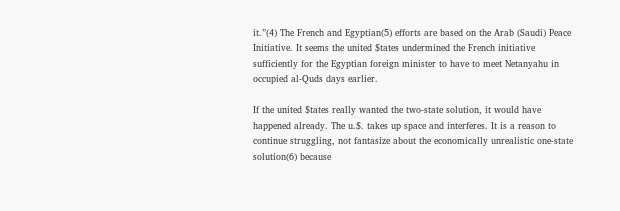it.”(4) The French and Egyptian(5) efforts are based on the Arab (Saudi) Peace Initiative. It seems the united $tates undermined the French initiative sufficiently for the Egyptian foreign minister to have to meet Netanyahu in occupied al-Quds days earlier.

If the united $tates really wanted the two-state solution, it would have happened already. The u.$. takes up space and interferes. It is a reason to continue struggling, not fantasize about the economically unrealistic one-state solution(6) because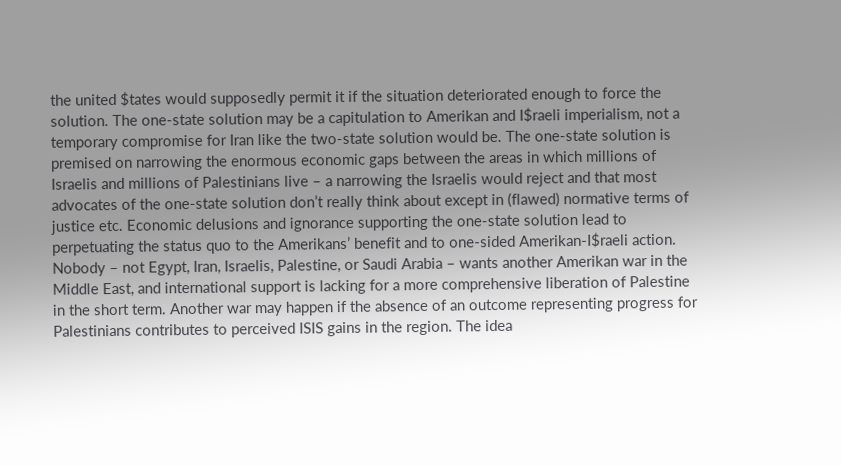the united $tates would supposedly permit it if the situation deteriorated enough to force the solution. The one-state solution may be a capitulation to Amerikan and I$raeli imperialism, not a temporary compromise for Iran like the two-state solution would be. The one-state solution is premised on narrowing the enormous economic gaps between the areas in which millions of Israelis and millions of Palestinians live – a narrowing the Israelis would reject and that most advocates of the one-state solution don’t really think about except in (flawed) normative terms of justice etc. Economic delusions and ignorance supporting the one-state solution lead to perpetuating the status quo to the Amerikans’ benefit and to one-sided Amerikan-I$raeli action. Nobody – not Egypt, Iran, Israelis, Palestine, or Saudi Arabia – wants another Amerikan war in the Middle East, and international support is lacking for a more comprehensive liberation of Palestine in the short term. Another war may happen if the absence of an outcome representing progress for Palestinians contributes to perceived ISIS gains in the region. The idea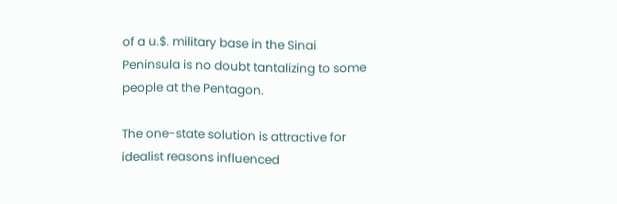of a u.$. military base in the Sinai Peninsula is no doubt tantalizing to some people at the Pentagon.

The one-state solution is attractive for idealist reasons influenced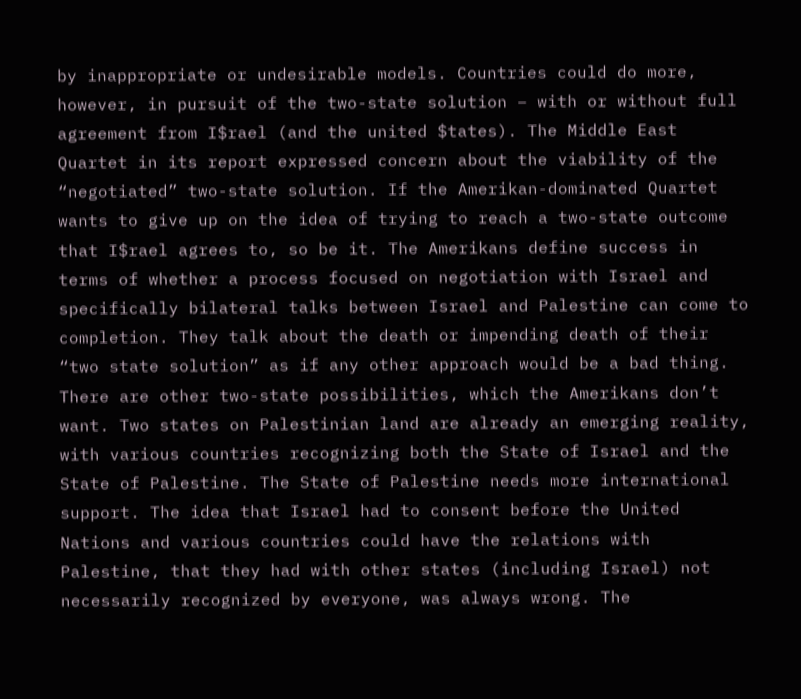by inappropriate or undesirable models. Countries could do more, however, in pursuit of the two-state solution – with or without full agreement from I$rael (and the united $tates). The Middle East Quartet in its report expressed concern about the viability of the “negotiated” two-state solution. If the Amerikan-dominated Quartet wants to give up on the idea of trying to reach a two-state outcome that I$rael agrees to, so be it. The Amerikans define success in terms of whether a process focused on negotiation with Israel and specifically bilateral talks between Israel and Palestine can come to completion. They talk about the death or impending death of their “two state solution” as if any other approach would be a bad thing. There are other two-state possibilities, which the Amerikans don’t want. Two states on Palestinian land are already an emerging reality, with various countries recognizing both the State of Israel and the State of Palestine. The State of Palestine needs more international support. The idea that Israel had to consent before the United Nations and various countries could have the relations with Palestine, that they had with other states (including Israel) not necessarily recognized by everyone, was always wrong. The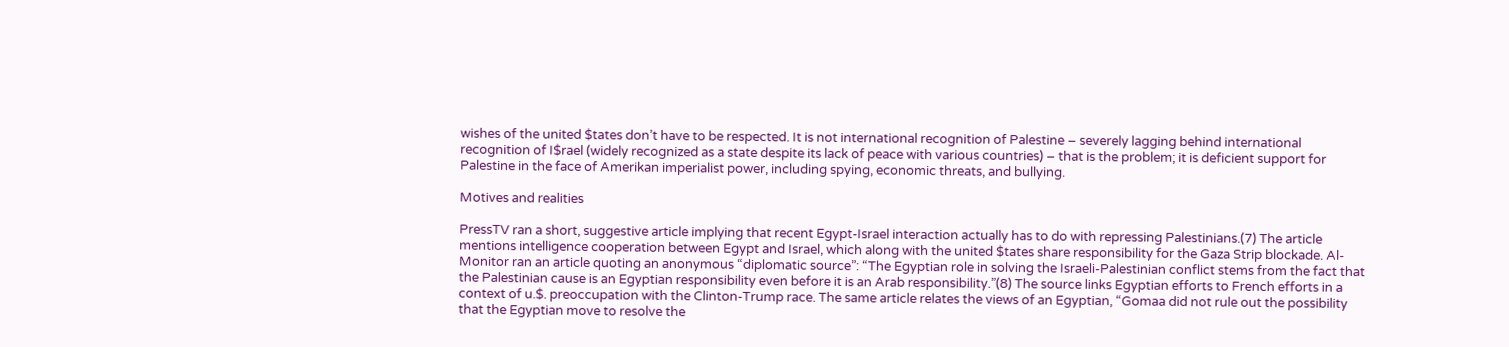wishes of the united $tates don’t have to be respected. It is not international recognition of Palestine – severely lagging behind international recognition of I$rael (widely recognized as a state despite its lack of peace with various countries) – that is the problem; it is deficient support for Palestine in the face of Amerikan imperialist power, including spying, economic threats, and bullying.

Motives and realities

PressTV ran a short, suggestive article implying that recent Egypt-Israel interaction actually has to do with repressing Palestinians.(7) The article mentions intelligence cooperation between Egypt and Israel, which along with the united $tates share responsibility for the Gaza Strip blockade. Al-Monitor ran an article quoting an anonymous “diplomatic source”: “The Egyptian role in solving the Israeli-Palestinian conflict stems from the fact that the Palestinian cause is an Egyptian responsibility even before it is an Arab responsibility.”(8) The source links Egyptian efforts to French efforts in a context of u.$. preoccupation with the Clinton-Trump race. The same article relates the views of an Egyptian, “Gomaa did not rule out the possibility that the Egyptian move to resolve the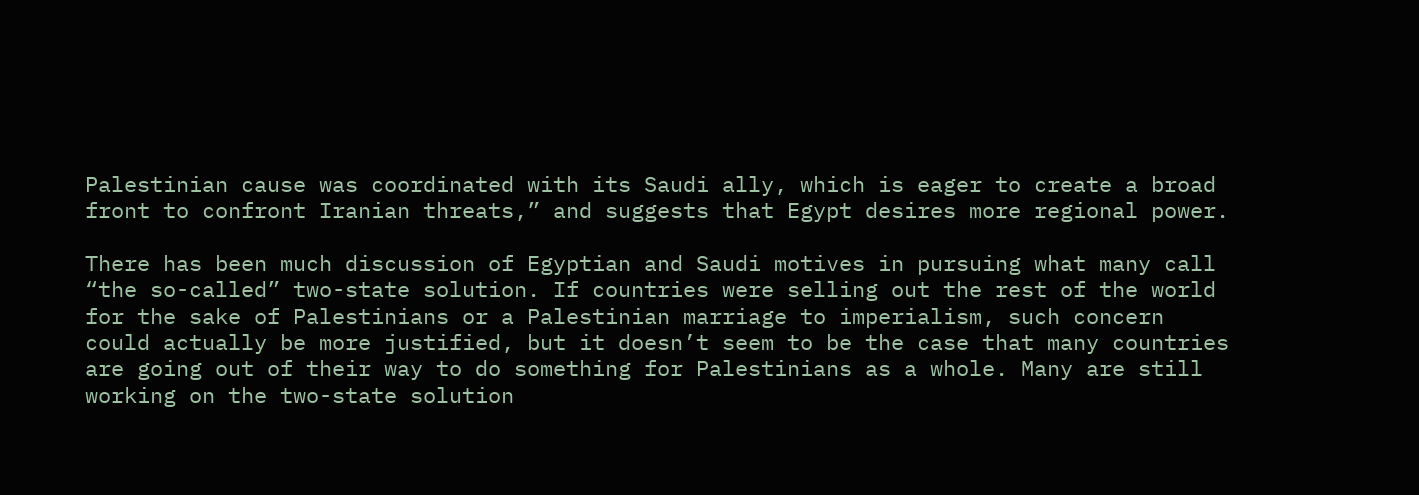Palestinian cause was coordinated with its Saudi ally, which is eager to create a broad front to confront Iranian threats,” and suggests that Egypt desires more regional power.

There has been much discussion of Egyptian and Saudi motives in pursuing what many call “the so-called” two-state solution. If countries were selling out the rest of the world for the sake of Palestinians or a Palestinian marriage to imperialism, such concern could actually be more justified, but it doesn’t seem to be the case that many countries are going out of their way to do something for Palestinians as a whole. Many are still working on the two-state solution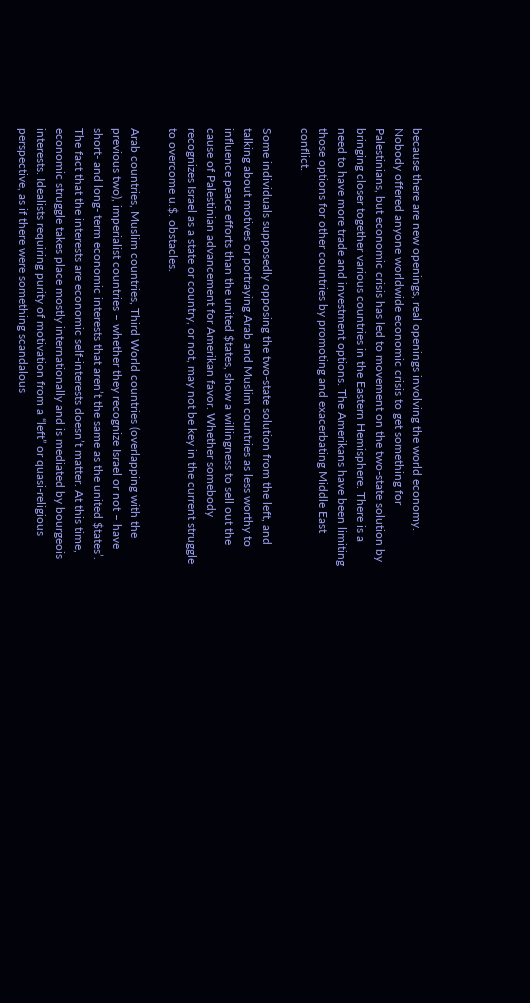because there are new openings, real openings involving the world economy. Nobody offered anyone worldwide economic crisis to get something for Palestinians, but economic crisis has led to movement on the two-state solution by bringing closer together various countries in the Eastern Hemisphere. There is a need to have more trade and investment options. The Amerikans have been limiting those options for other countries by promoting and exacerbating Middle East conflict.

Some individuals supposedly opposing the two-state solution from the left, and talking about motives or portraying Arab and Muslim countries as less worthy to influence peace efforts than the united $tates, show a willingness to sell out the cause of Palestinian advancement for Amerikan favor. Whether somebody recognizes Israel as a state or country, or not, may not be key in the current struggle to overcome u.$. obstacles.

Arab countries, Muslim countries, Third World countries (overlapping with the previous two), imperialist countries – whether they recognize Israel or not – have short- and long- term economic interests that aren’t the same as the united $tates’. The fact that the interests are economic self-interests doesn’t matter. At this time, economic struggle takes place mostly internationally and is mediated by bourgeois interests. Idealists requiring purity of motivation from a “left” or quasi-religious perspective, as if there were something scandalous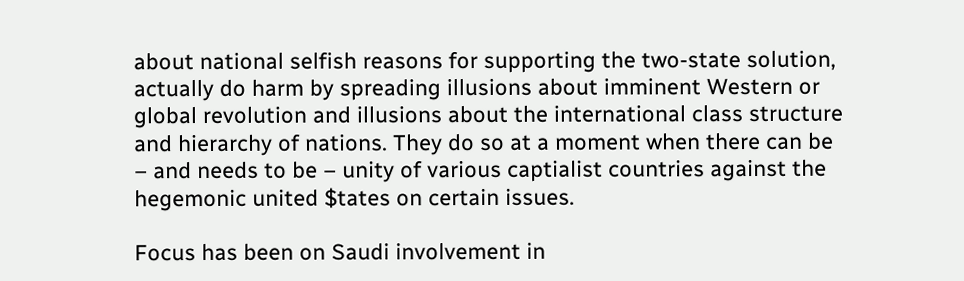about national selfish reasons for supporting the two-state solution, actually do harm by spreading illusions about imminent Western or global revolution and illusions about the international class structure and hierarchy of nations. They do so at a moment when there can be – and needs to be – unity of various captialist countries against the hegemonic united $tates on certain issues.

Focus has been on Saudi involvement in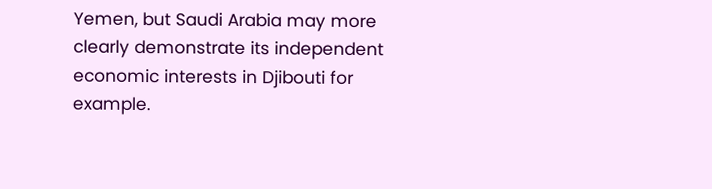Yemen, but Saudi Arabia may more clearly demonstrate its independent economic interests in Djibouti for example.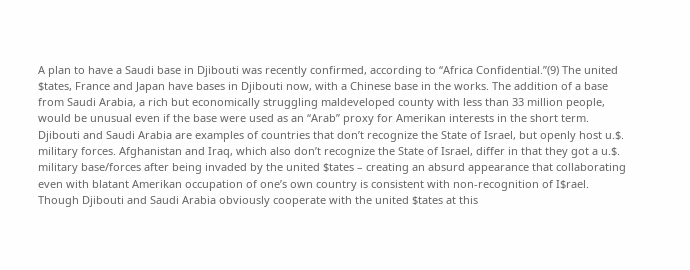A plan to have a Saudi base in Djibouti was recently confirmed, according to “Africa Confidential.”(9) The united $tates, France and Japan have bases in Djibouti now, with a Chinese base in the works. The addition of a base from Saudi Arabia, a rich but economically struggling maldeveloped county with less than 33 million people, would be unusual even if the base were used as an “Arab” proxy for Amerikan interests in the short term. Djibouti and Saudi Arabia are examples of countries that don’t recognize the State of Israel, but openly host u.$. military forces. Afghanistan and Iraq, which also don’t recognize the State of Israel, differ in that they got a u.$. military base/forces after being invaded by the united $tates – creating an absurd appearance that collaborating even with blatant Amerikan occupation of one’s own country is consistent with non-recognition of I$rael. Though Djibouti and Saudi Arabia obviously cooperate with the united $tates at this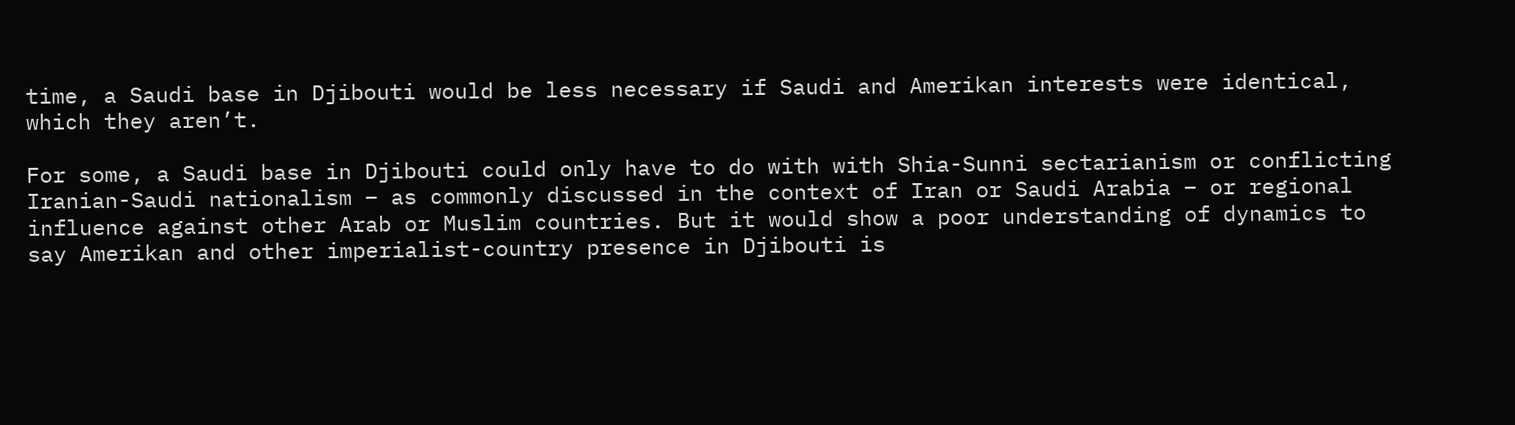time, a Saudi base in Djibouti would be less necessary if Saudi and Amerikan interests were identical, which they aren’t.

For some, a Saudi base in Djibouti could only have to do with with Shia-Sunni sectarianism or conflicting Iranian-Saudi nationalism – as commonly discussed in the context of Iran or Saudi Arabia – or regional influence against other Arab or Muslim countries. But it would show a poor understanding of dynamics to say Amerikan and other imperialist-country presence in Djibouti is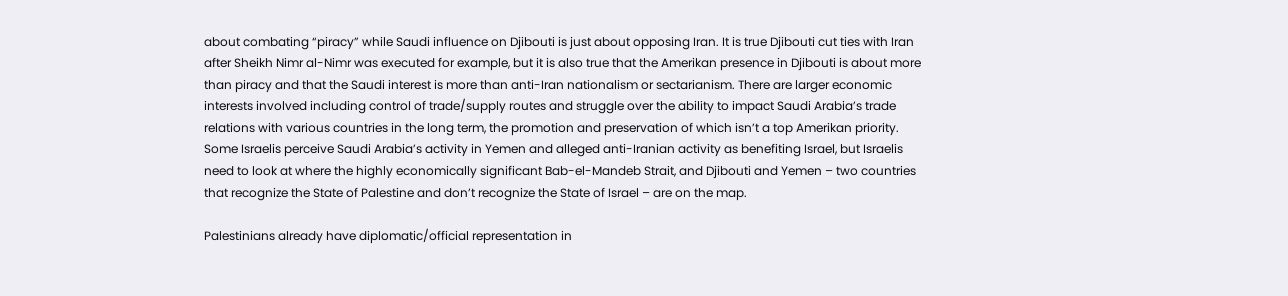about combating “piracy” while Saudi influence on Djibouti is just about opposing Iran. It is true Djibouti cut ties with Iran after Sheikh Nimr al-Nimr was executed for example, but it is also true that the Amerikan presence in Djibouti is about more than piracy and that the Saudi interest is more than anti-Iran nationalism or sectarianism. There are larger economic interests involved including control of trade/supply routes and struggle over the ability to impact Saudi Arabia’s trade relations with various countries in the long term, the promotion and preservation of which isn’t a top Amerikan priority. Some Israelis perceive Saudi Arabia’s activity in Yemen and alleged anti-Iranian activity as benefiting Israel, but Israelis need to look at where the highly economically significant Bab-el-Mandeb Strait, and Djibouti and Yemen – two countries that recognize the State of Palestine and don’t recognize the State of Israel – are on the map.

Palestinians already have diplomatic/official representation in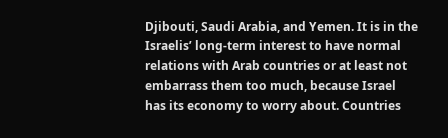Djibouti, Saudi Arabia, and Yemen. It is in the Israelis’ long-term interest to have normal relations with Arab countries or at least not embarrass them too much, because Israel has its economy to worry about. Countries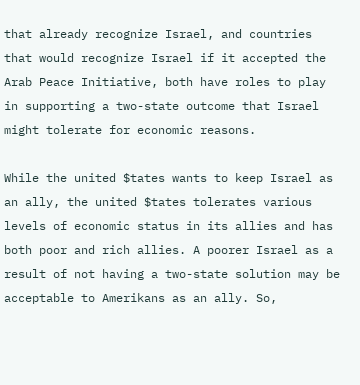that already recognize Israel, and countries that would recognize Israel if it accepted the Arab Peace Initiative, both have roles to play in supporting a two-state outcome that Israel might tolerate for economic reasons.

While the united $tates wants to keep Israel as an ally, the united $tates tolerates various levels of economic status in its allies and has both poor and rich allies. A poorer Israel as a result of not having a two-state solution may be acceptable to Amerikans as an ally. So,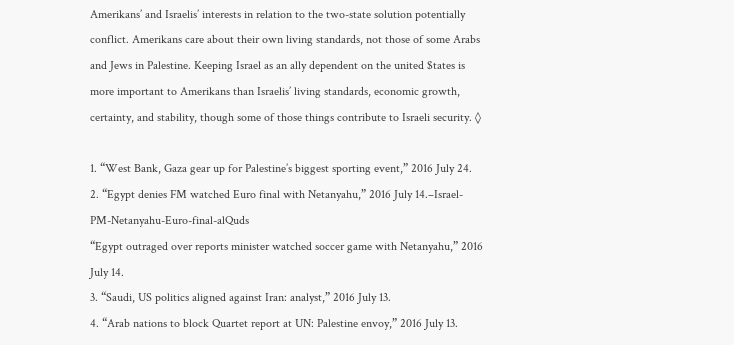Amerikans’ and Israelis’ interests in relation to the two-state solution potentially conflict. Amerikans care about their own living standards, not those of some Arabs and Jews in Palestine. Keeping Israel as an ally dependent on the united $tates is more important to Amerikans than Israelis’ living standards, economic growth, certainty, and stability, though some of those things contribute to Israeli security. ◊

1. “West Bank, Gaza gear up for Palestine’s biggest sporting event,” 2016 July 24.
2. “Egypt denies FM watched Euro final with Netanyahu,” 2016 July 14.–Israel-PM-Netanyahu-Euro-final-alQuds
“Egypt outraged over reports minister watched soccer game with Netanyahu,” 2016 July 14.
3. “Saudi, US politics aligned against Iran: analyst,” 2016 July 13.
4. “Arab nations to block Quartet report at UN: Palestine envoy,” 2016 July 13.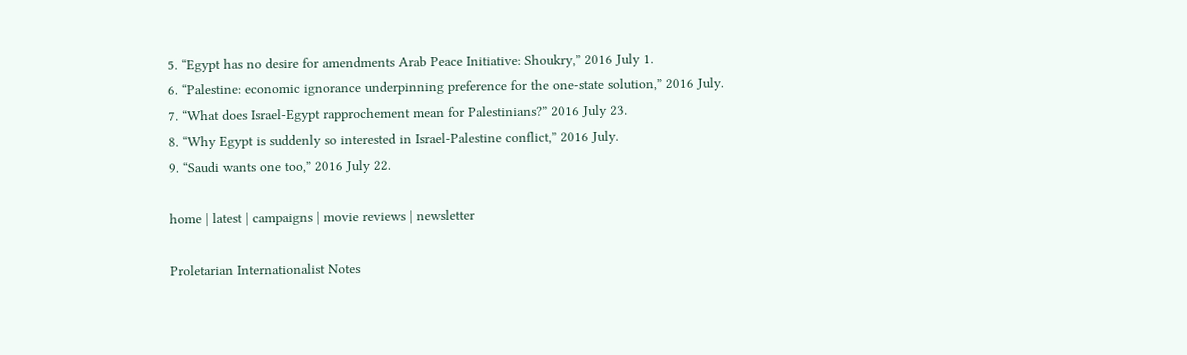5. “Egypt has no desire for amendments Arab Peace Initiative: Shoukry,” 2016 July 1.
6. “Palestine: economic ignorance underpinning preference for the one-state solution,” 2016 July.
7. “What does Israel-Egypt rapprochement mean for Palestinians?” 2016 July 23.
8. “Why Egypt is suddenly so interested in Israel-Palestine conflict,” 2016 July.
9. “Saudi wants one too,” 2016 July 22.

home | latest | campaigns | movie reviews | newsletter

Proletarian Internationalist Notes